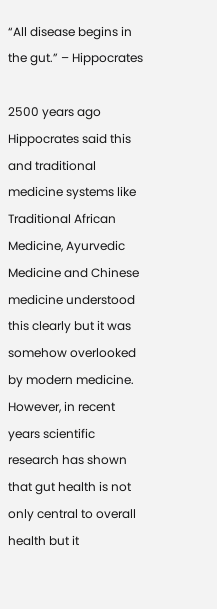“All disease begins in the gut.” – Hippocrates

2500 years ago Hippocrates said this and traditional medicine systems like Traditional African Medicine, Ayurvedic Medicine and Chinese medicine understood this clearly but it was somehow overlooked by modern medicine.  However, in recent years scientific research has shown that gut health is not only central to overall health but it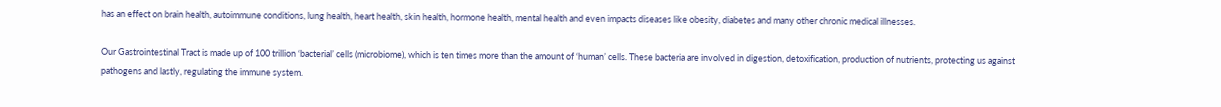has an effect on brain health, autoimmune conditions, lung health, heart health, skin health, hormone health, mental health and even impacts diseases like obesity, diabetes and many other chronic medical illnesses.

Our Gastrointestinal Tract is made up of 100 trillion ‘bacterial’ cells (microbiome), which is ten times more than the amount of ‘human’ cells. These bacteria are involved in digestion, detoxification, production of nutrients, protecting us against pathogens and lastly, regulating the immune system.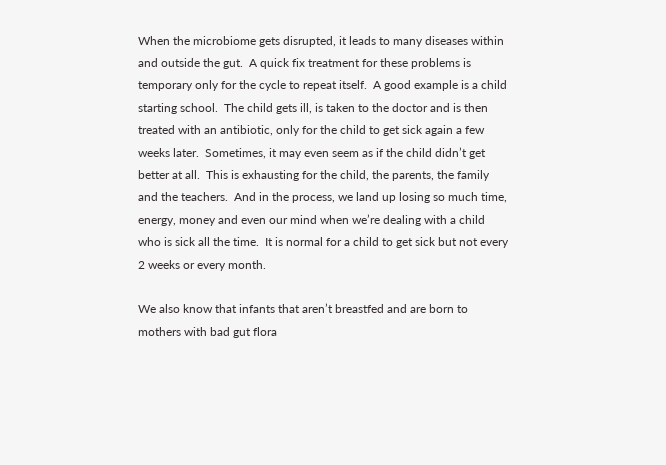When the microbiome gets disrupted, it leads to many diseases within and outside the gut.  A quick fix treatment for these problems is temporary only for the cycle to repeat itself.  A good example is a child starting school.  The child gets ill, is taken to the doctor and is then treated with an antibiotic, only for the child to get sick again a few weeks later.  Sometimes, it may even seem as if the child didn’t get better at all.  This is exhausting for the child, the parents, the family and the teachers.  And in the process, we land up losing so much time, energy, money and even our mind when we’re dealing with a child who is sick all the time.  It is normal for a child to get sick but not every 2 weeks or every month.

We also know that infants that aren’t breastfed and are born to mothers with bad gut flora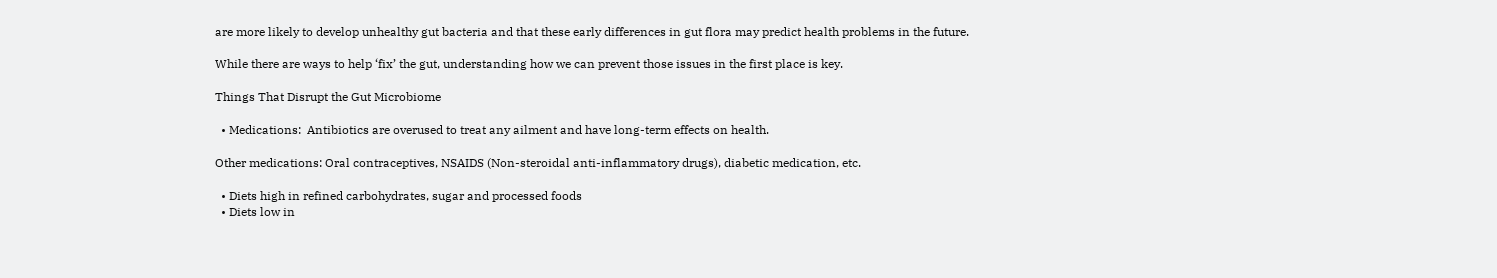are more likely to develop unhealthy gut bacteria and that these early differences in gut flora may predict health problems in the future.

While there are ways to help ‘fix’ the gut, understanding how we can prevent those issues in the first place is key.

Things That Disrupt the Gut Microbiome

  • Medications:  Antibiotics are overused to treat any ailment and have long-term effects on health.

Other medications: Oral contraceptives, NSAIDS (Non-steroidal anti-inflammatory drugs), diabetic medication, etc.

  • Diets high in refined carbohydrates, sugar and processed foods
  • Diets low in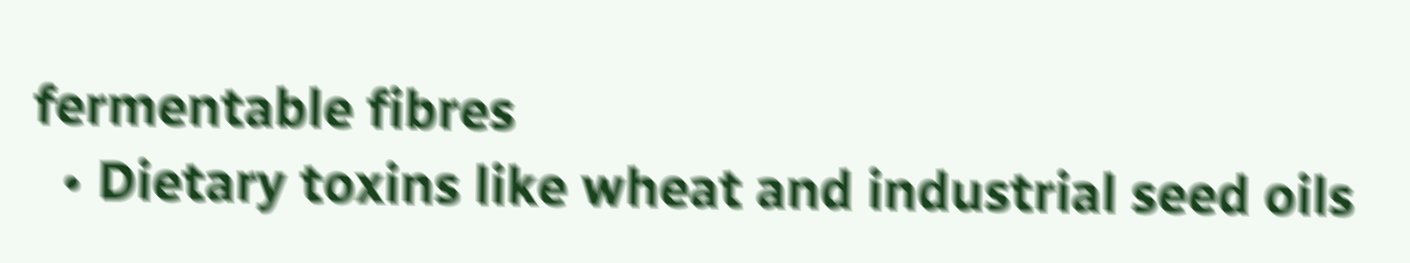fermentable fibres
  • Dietary toxins like wheat and industrial seed oils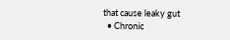that cause leaky gut
  • Chronic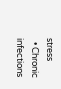stress
  • Chronic infections